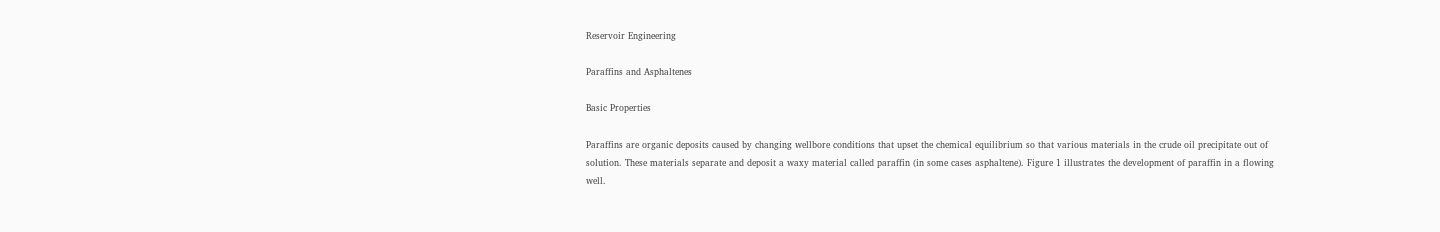Reservoir Engineering

Paraffins and Asphaltenes

Basic Properties

Paraffins are organic deposits caused by changing wellbore conditions that upset the chemical equilibrium so that various materials in the crude oil precipitate out of solution. These materials separate and deposit a waxy material called paraffin (in some cases asphaltene). Figure 1 illustrates the development of paraffin in a flowing well.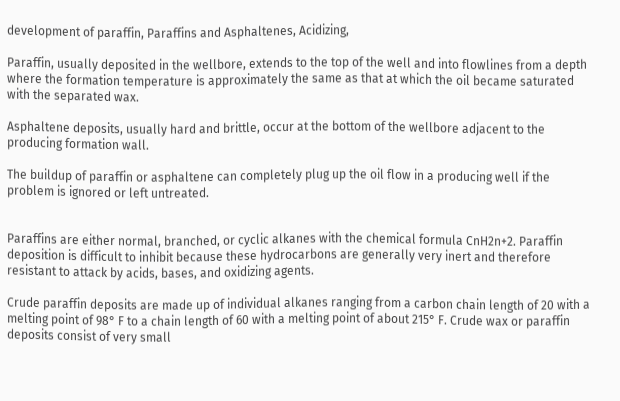development of paraffin, Paraffins and Asphaltenes, Acidizing,

Paraffin, usually deposited in the wellbore, extends to the top of the well and into flowlines from a depth where the formation temperature is approximately the same as that at which the oil became saturated with the separated wax.

Asphaltene deposits, usually hard and brittle, occur at the bottom of the wellbore adjacent to the producing formation wall.

The buildup of paraffin or asphaltene can completely plug up the oil flow in a producing well if the problem is ignored or left untreated.


Paraffins are either normal, branched, or cyclic alkanes with the chemical formula CnH2n+2. Paraffin deposition is difficult to inhibit because these hydrocarbons are generally very inert and therefore resistant to attack by acids, bases, and oxidizing agents.

Crude paraffin deposits are made up of individual alkanes ranging from a carbon chain length of 20 with a melting point of 98° F to a chain length of 60 with a melting point of about 215° F. Crude wax or paraffin deposits consist of very small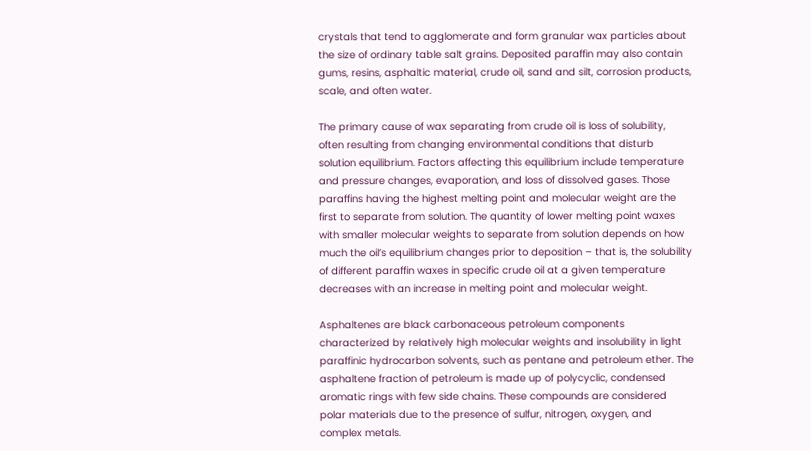crystals that tend to agglomerate and form granular wax particles about the size of ordinary table salt grains. Deposited paraffin may also contain gums, resins, asphaltic material, crude oil, sand and silt, corrosion products, scale, and often water.

The primary cause of wax separating from crude oil is loss of solubility, often resulting from changing environmental conditions that disturb solution equilibrium. Factors affecting this equilibrium include temperature and pressure changes, evaporation, and loss of dissolved gases. Those paraffins having the highest melting point and molecular weight are the first to separate from solution. The quantity of lower melting point waxes with smaller molecular weights to separate from solution depends on how much the oil’s equilibrium changes prior to deposition – that is, the solubility of different paraffin waxes in specific crude oil at a given temperature decreases with an increase in melting point and molecular weight.

Asphaltenes are black carbonaceous petroleum components characterized by relatively high molecular weights and insolubility in light paraffinic hydrocarbon solvents, such as pentane and petroleum ether. The asphaltene fraction of petroleum is made up of polycyclic, condensed aromatic rings with few side chains. These compounds are considered polar materials due to the presence of sulfur, nitrogen, oxygen, and complex metals.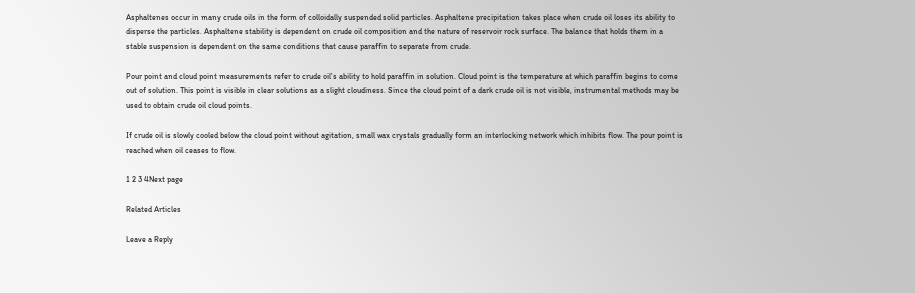Asphaltenes occur in many crude oils in the form of colloidally suspended solid particles. Asphaltene precipitation takes place when crude oil loses its ability to disperse the particles. Asphaltene stability is dependent on crude oil composition and the nature of reservoir rock surface. The balance that holds them in a stable suspension is dependent on the same conditions that cause paraffin to separate from crude.

Pour point and cloud point measurements refer to crude oil’s ability to hold paraffin in solution. Cloud point is the temperature at which paraffin begins to come out of solution. This point is visible in clear solutions as a slight cloudiness. Since the cloud point of a dark crude oil is not visible, instrumental methods may be used to obtain crude oil cloud points.

If crude oil is slowly cooled below the cloud point without agitation, small wax crystals gradually form an interlocking network which inhibits flow. The pour point is reached when oil ceases to flow.

1 2 3 4Next page

Related Articles

Leave a Reply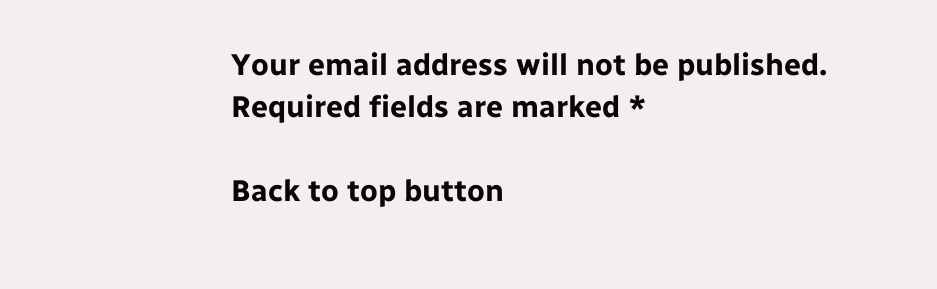Your email address will not be published. Required fields are marked *

Back to top button